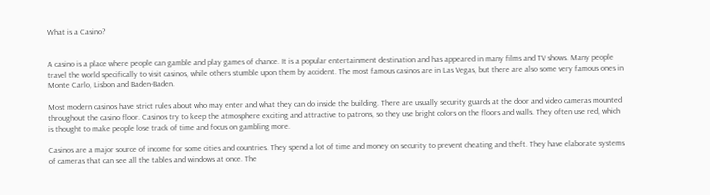What is a Casino?


A casino is a place where people can gamble and play games of chance. It is a popular entertainment destination and has appeared in many films and TV shows. Many people travel the world specifically to visit casinos, while others stumble upon them by accident. The most famous casinos are in Las Vegas, but there are also some very famous ones in Monte Carlo, Lisbon and Baden-Baden.

Most modern casinos have strict rules about who may enter and what they can do inside the building. There are usually security guards at the door and video cameras mounted throughout the casino floor. Casinos try to keep the atmosphere exciting and attractive to patrons, so they use bright colors on the floors and walls. They often use red, which is thought to make people lose track of time and focus on gambling more.

Casinos are a major source of income for some cities and countries. They spend a lot of time and money on security to prevent cheating and theft. They have elaborate systems of cameras that can see all the tables and windows at once. The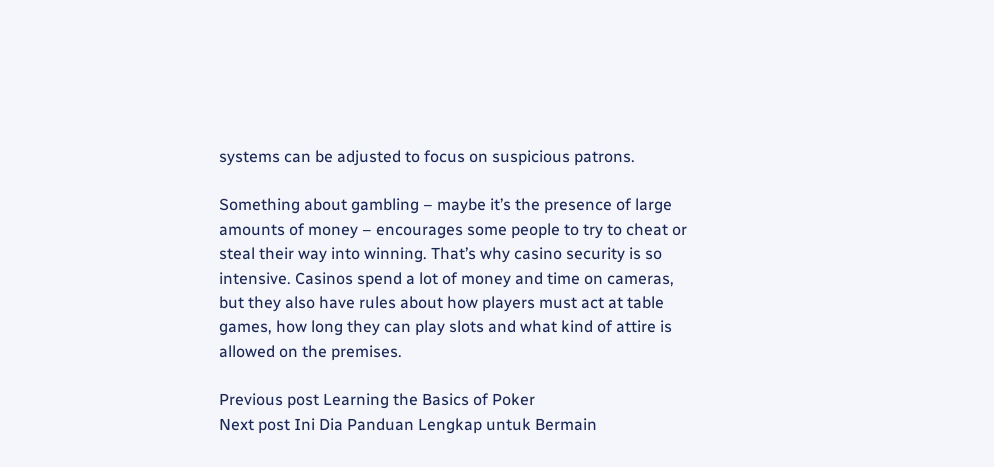systems can be adjusted to focus on suspicious patrons.

Something about gambling – maybe it’s the presence of large amounts of money – encourages some people to try to cheat or steal their way into winning. That’s why casino security is so intensive. Casinos spend a lot of money and time on cameras, but they also have rules about how players must act at table games, how long they can play slots and what kind of attire is allowed on the premises.

Previous post Learning the Basics of Poker
Next post Ini Dia Panduan Lengkap untuk Bermain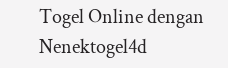Togel Online dengan Nenektogel4d